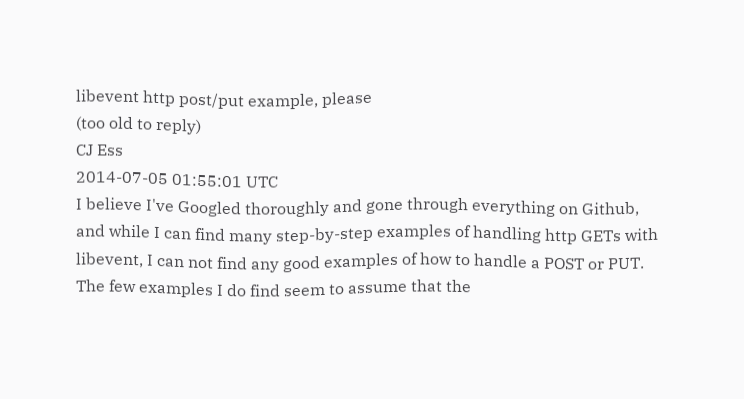libevent http post/put example, please
(too old to reply)
CJ Ess
2014-07-05 01:55:01 UTC
I believe I've Googled thoroughly and gone through everything on Github,
and while I can find many step-by-step examples of handling http GETs with
libevent, I can not find any good examples of how to handle a POST or PUT.
The few examples I do find seem to assume that the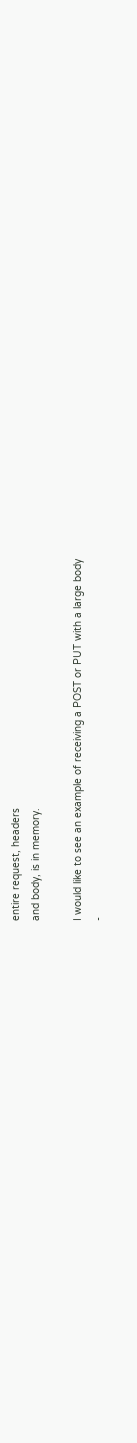entire request, headers
and body, is in memory.

I would like to see an example of receiving a POST or PUT with a large body
-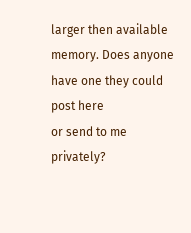larger then available memory. Does anyone have one they could post here
or send to me privately?